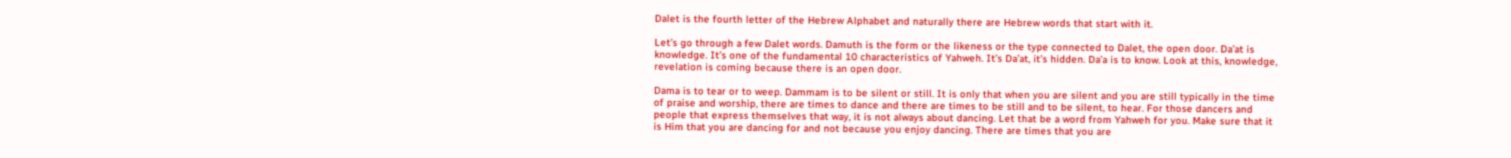Dalet is the fourth letter of the Hebrew Alphabet and naturally there are Hebrew words that start with it.

Let’s go through a few Dalet words. Damuth is the form or the likeness or the type connected to Dalet, the open door. Da’at is knowledge. It’s one of the fundamental 10 characteristics of Yahweh. It’s Da’at, it’s hidden. Da’a is to know. Look at this, knowledge, revelation is coming because there is an open door.

Dama is to tear or to weep. Dammam is to be silent or still. It is only that when you are silent and you are still typically in the time of praise and worship, there are times to dance and there are times to be still and to be silent, to hear. For those dancers and people that express themselves that way, it is not always about dancing. Let that be a word from Yahweh for you. Make sure that it is Him that you are dancing for and not because you enjoy dancing. There are times that you are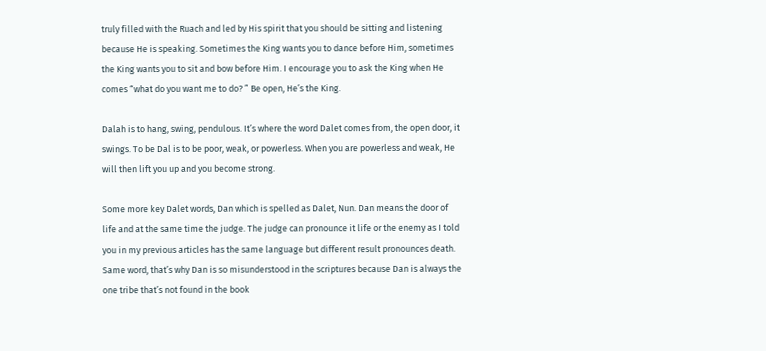truly filled with the Ruach and led by His spirit that you should be sitting and listening because He is speaking. Sometimes the King wants you to dance before Him, sometimes the King wants you to sit and bow before Him. I encourage you to ask the King when He comes “what do you want me to do? ” Be open, He’s the King.

Dalah is to hang, swing, pendulous. It’s where the word Dalet comes from, the open door, it swings. To be Dal is to be poor, weak, or powerless. When you are powerless and weak, He will then lift you up and you become strong.

Some more key Dalet words, Dan which is spelled as Dalet, Nun. Dan means the door of life and at the same time the judge. The judge can pronounce it life or the enemy as I told you in my previous articles has the same language but different result pronounces death. Same word, that’s why Dan is so misunderstood in the scriptures because Dan is always the one tribe that’s not found in the book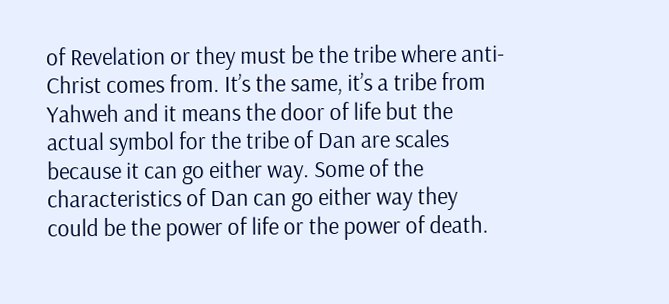of Revelation or they must be the tribe where anti-Christ comes from. It’s the same, it’s a tribe from Yahweh and it means the door of life but the actual symbol for the tribe of Dan are scales because it can go either way. Some of the characteristics of Dan can go either way they could be the power of life or the power of death.